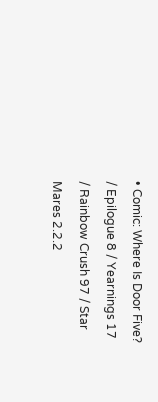• Comic: Where Is Door Five? / Epilogue 8 / Yearnings 17 / Rainbow Crush 97 / Star Mares 2.2.2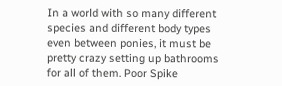In a world with so many different species and different body types even between ponies, it must be pretty crazy setting up bathrooms for all of them. Poor Spike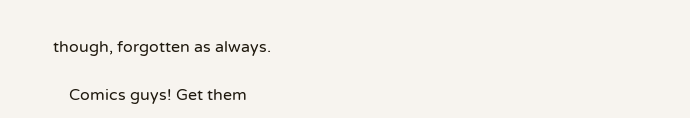though, forgotten as always.

    Comics guys! Get them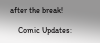after the break!

    Comic Updates: